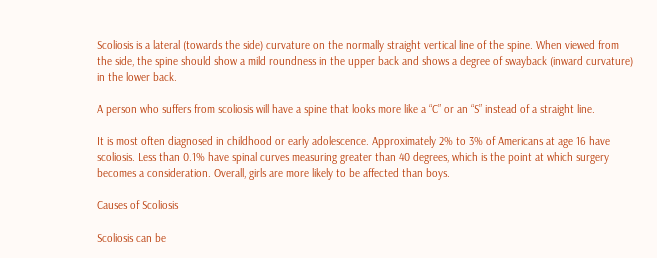Scoliosis is a lateral (towards the side) curvature on the normally straight vertical line of the spine. When viewed from the side, the spine should show a mild roundness in the upper back and shows a degree of swayback (inward curvature) in the lower back.

A person who suffers from scoliosis will have a spine that looks more like a “C” or an “S” instead of a straight line.

It is most often diagnosed in childhood or early adolescence. Approximately 2% to 3% of Americans at age 16 have scoliosis. Less than 0.1% have spinal curves measuring greater than 40 degrees, which is the point at which surgery becomes a consideration. Overall, girls are more likely to be affected than boys.

Causes of Scoliosis

Scoliosis can be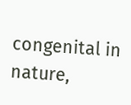congenital in nature,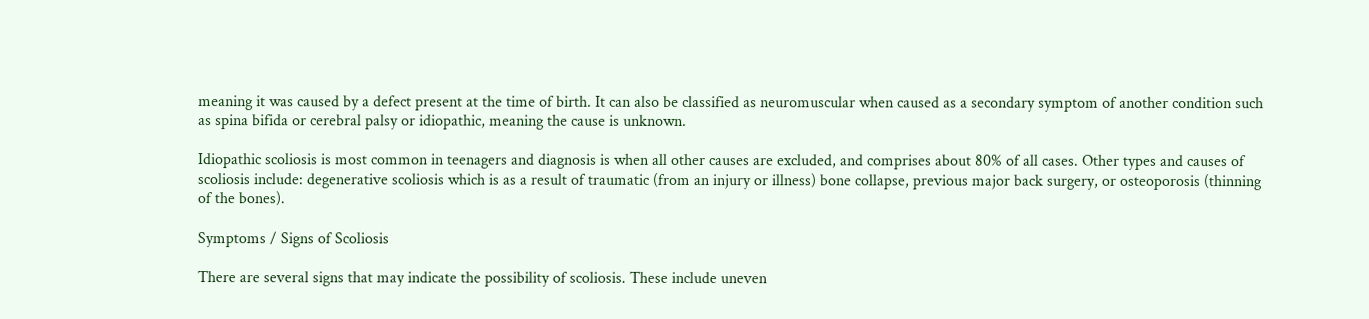meaning it was caused by a defect present at the time of birth. It can also be classified as neuromuscular when caused as a secondary symptom of another condition such as spina bifida or cerebral palsy or idiopathic, meaning the cause is unknown.

Idiopathic scoliosis is most common in teenagers and diagnosis is when all other causes are excluded, and comprises about 80% of all cases. Other types and causes of scoliosis include: degenerative scoliosis which is as a result of traumatic (from an injury or illness) bone collapse, previous major back surgery, or osteoporosis (thinning of the bones).

Symptoms / Signs of Scoliosis

There are several signs that may indicate the possibility of scoliosis. These include uneven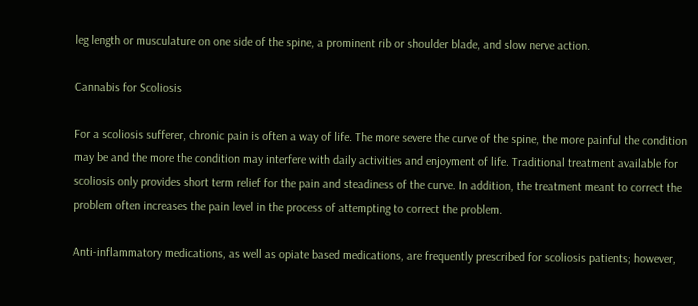leg length or musculature on one side of the spine, a prominent rib or shoulder blade, and slow nerve action.

Cannabis for Scoliosis

For a scoliosis sufferer, chronic pain is often a way of life. The more severe the curve of the spine, the more painful the condition may be and the more the condition may interfere with daily activities and enjoyment of life. Traditional treatment available for scoliosis only provides short term relief for the pain and steadiness of the curve. In addition, the treatment meant to correct the problem often increases the pain level in the process of attempting to correct the problem.

Anti-inflammatory medications, as well as opiate based medications, are frequently prescribed for scoliosis patients; however,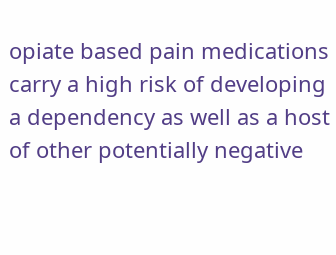opiate based pain medications carry a high risk of developing a dependency as well as a host of other potentially negative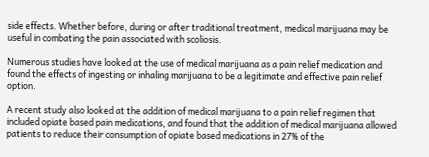side effects. Whether before, during or after traditional treatment, medical marijuana may be useful in combating the pain associated with scoliosis.

Numerous studies have looked at the use of medical marijuana as a pain relief medication and found the effects of ingesting or inhaling marijuana to be a legitimate and effective pain relief option.

A recent study also looked at the addition of medical marijuana to a pain relief regimen that included opiate based pain medications, and found that the addition of medical marijuana allowed patients to reduce their consumption of opiate based medications in 27% of the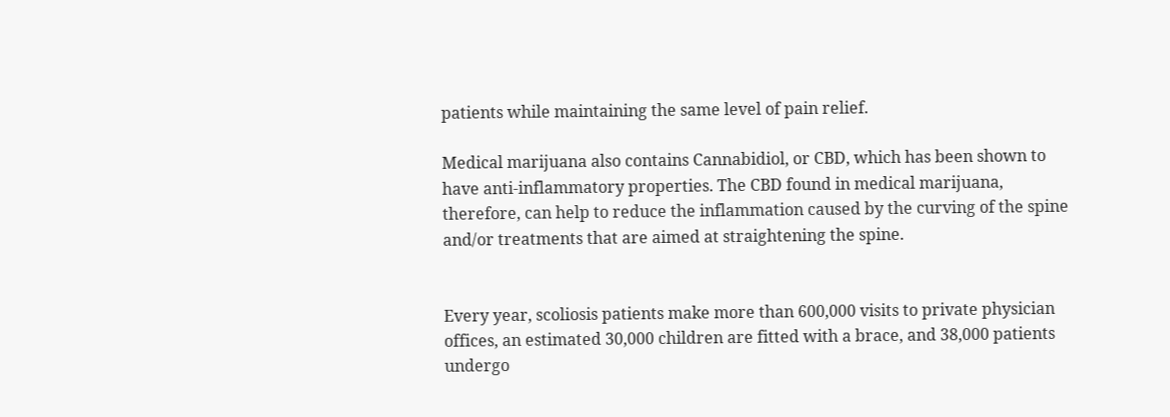patients while maintaining the same level of pain relief.

Medical marijuana also contains Cannabidiol, or CBD, which has been shown to have anti-inflammatory properties. The CBD found in medical marijuana, therefore, can help to reduce the inflammation caused by the curving of the spine and/or treatments that are aimed at straightening the spine.


Every year, scoliosis patients make more than 600,000 visits to private physician offices, an estimated 30,000 children are fitted with a brace, and 38,000 patients undergo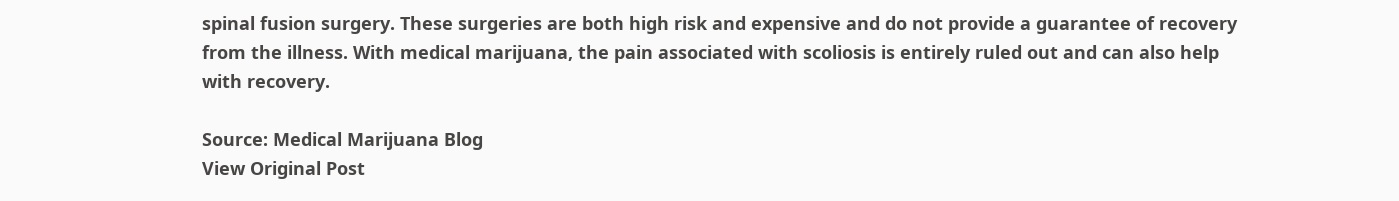spinal fusion surgery. These surgeries are both high risk and expensive and do not provide a guarantee of recovery from the illness. With medical marijuana, the pain associated with scoliosis is entirely ruled out and can also help with recovery.

Source: Medical Marijuana Blog
View Original Post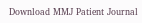Download MMJ Patient Journal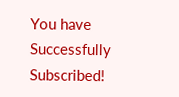You have Successfully Subscribed!